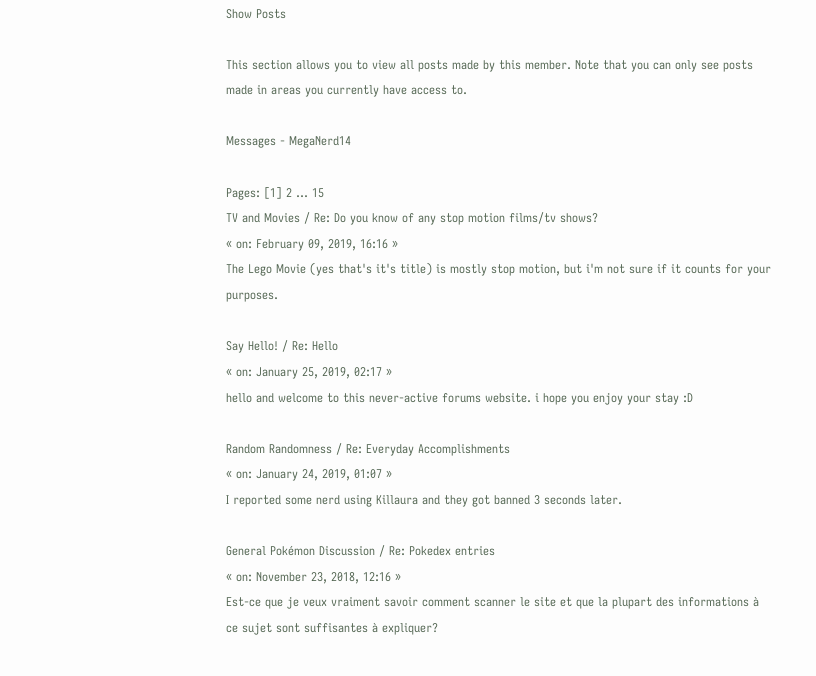Show Posts

This section allows you to view all posts made by this member. Note that you can only see posts made in areas you currently have access to.

Messages - MegaNerd14

Pages: [1] 2 ... 15
TV and Movies / Re: Do you know of any stop motion films/tv shows?
« on: February 09, 2019, 16:16 »
The Lego Movie (yes that's it's title) is mostly stop motion, but i'm not sure if it counts for your purposes.

Say Hello! / Re: Hello
« on: January 25, 2019, 02:17 »
hello and welcome to this never-active forums website. i hope you enjoy your stay :D

Random Randomness / Re: Everyday Accomplishments
« on: January 24, 2019, 01:07 »
I reported some nerd using Killaura and they got banned 3 seconds later.

General Pokémon Discussion / Re: Pokedex entries
« on: November 23, 2018, 12:16 »
Est-ce que je veux vraiment savoir comment scanner le site et que la plupart des informations à ce sujet sont suffisantes à expliquer?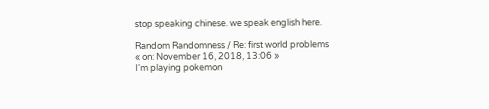stop speaking chinese. we speak english here.

Random Randomness / Re: first world problems
« on: November 16, 2018, 13:06 »
I'm playing pokemon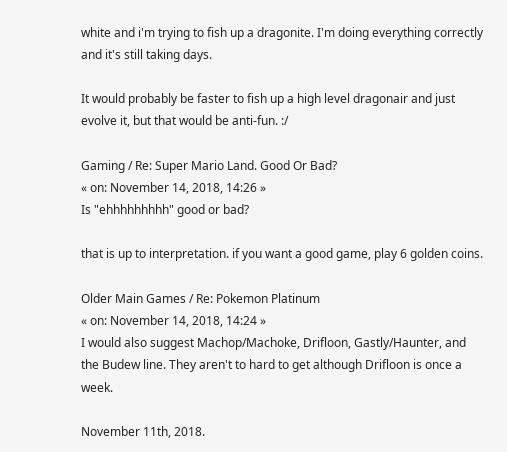white and i'm trying to fish up a dragonite. I'm doing everything correctly and it's still taking days.

It would probably be faster to fish up a high level dragonair and just evolve it, but that would be anti-fun. :/

Gaming / Re: Super Mario Land. Good Or Bad?
« on: November 14, 2018, 14:26 »
Is "ehhhhhhhhh" good or bad?

that is up to interpretation. if you want a good game, play 6 golden coins.

Older Main Games / Re: Pokemon Platinum
« on: November 14, 2018, 14:24 »
I would also suggest Machop/Machoke, Drifloon, Gastly/Haunter, and the Budew line. They aren't to hard to get although Drifloon is once a week.

November 11th, 2018.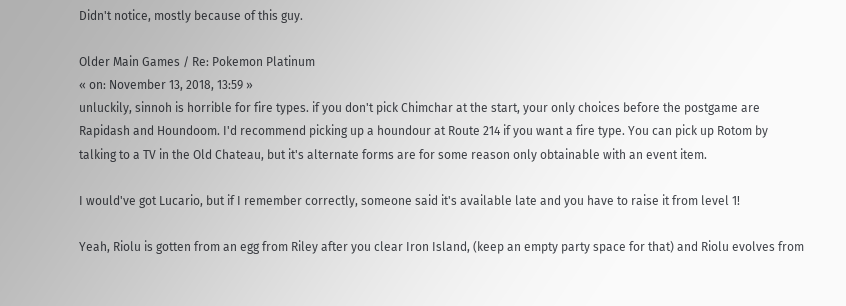Didn't notice, mostly because of this guy.

Older Main Games / Re: Pokemon Platinum
« on: November 13, 2018, 13:59 »
unluckily, sinnoh is horrible for fire types. if you don't pick Chimchar at the start, your only choices before the postgame are Rapidash and Houndoom. I'd recommend picking up a houndour at Route 214 if you want a fire type. You can pick up Rotom by talking to a TV in the Old Chateau, but it's alternate forms are for some reason only obtainable with an event item.

I would've got Lucario, but if I remember correctly, someone said it's available late and you have to raise it from level 1!

Yeah, Riolu is gotten from an egg from Riley after you clear Iron Island, (keep an empty party space for that) and Riolu evolves from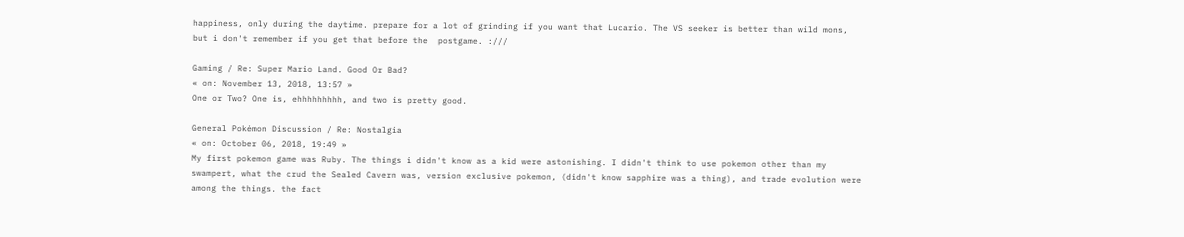happiness, only during the daytime. prepare for a lot of grinding if you want that Lucario. The VS seeker is better than wild mons, but i don't remember if you get that before the  postgame. :///

Gaming / Re: Super Mario Land. Good Or Bad?
« on: November 13, 2018, 13:57 »
One or Two? One is, ehhhhhhhhh, and two is pretty good.

General Pokémon Discussion / Re: Nostalgia
« on: October 06, 2018, 19:49 »
My first pokemon game was Ruby. The things i didn't know as a kid were astonishing. I didn't think to use pokemon other than my swampert, what the crud the Sealed Cavern was, version exclusive pokemon, (didn't know sapphire was a thing), and trade evolution were among the things. the fact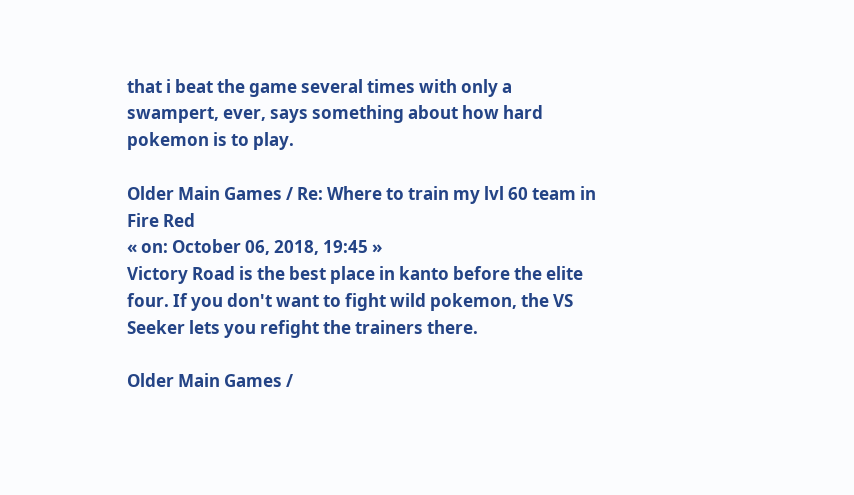that i beat the game several times with only a swampert, ever, says something about how hard pokemon is to play.

Older Main Games / Re: Where to train my lvl 60 team in Fire Red
« on: October 06, 2018, 19:45 »
Victory Road is the best place in kanto before the elite four. If you don't want to fight wild pokemon, the VS Seeker lets you refight the trainers there.

Older Main Games /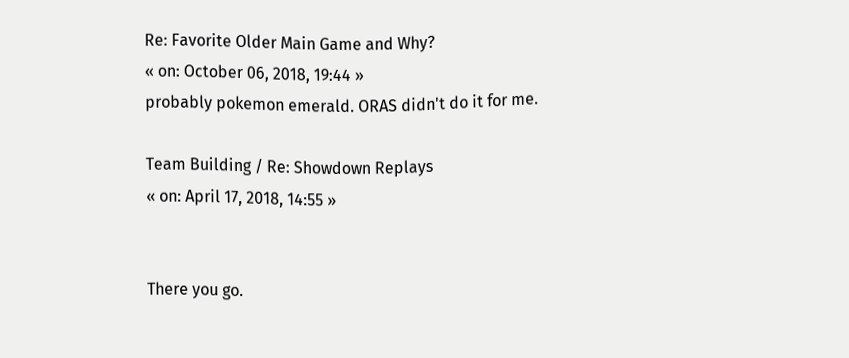Re: Favorite Older Main Game and Why?
« on: October 06, 2018, 19:44 »
probably pokemon emerald. ORAS didn't do it for me.

Team Building / Re: Showdown Replays
« on: April 17, 2018, 14:55 »


There you go.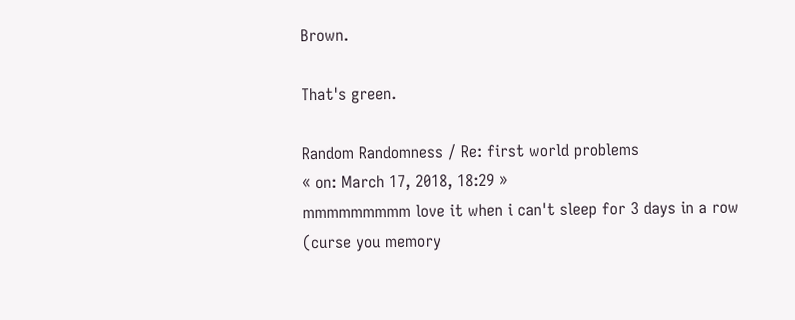Brown.

That's green.

Random Randomness / Re: first world problems
« on: March 17, 2018, 18:29 »
mmmmmmmmm love it when i can't sleep for 3 days in a row (curse you memory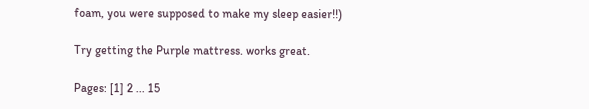foam, you were supposed to make my sleep easier!!)

Try getting the Purple mattress. works great.

Pages: [1] 2 ... 15